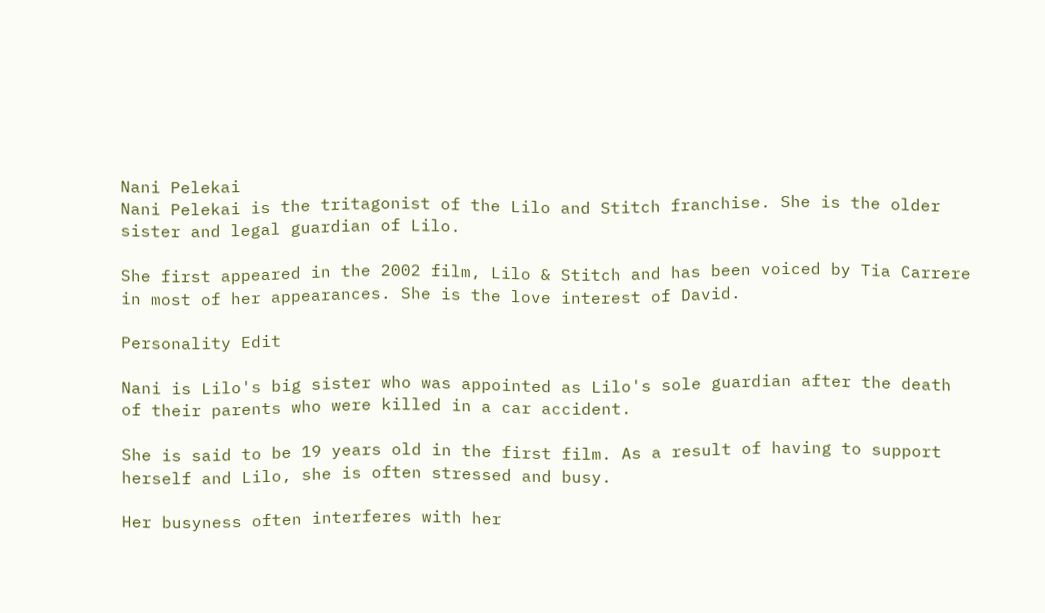Nani Pelekai
Nani Pelekai is the tritagonist of the Lilo and Stitch franchise. She is the older sister and legal guardian of Lilo.

She first appeared in the 2002 film, Lilo & Stitch and has been voiced by Tia Carrere in most of her appearances. She is the love interest of David.

Personality Edit

Nani is Lilo's big sister who was appointed as Lilo's sole guardian after the death of their parents who were killed in a car accident.

She is said to be 19 years old in the first film. As a result of having to support herself and Lilo, she is often stressed and busy.

Her busyness often interferes with her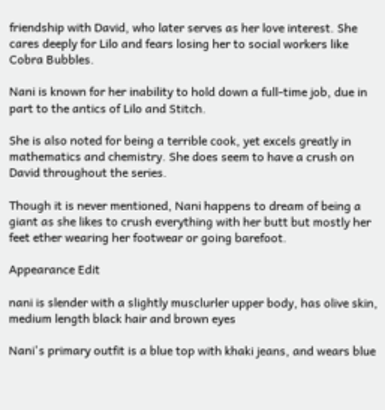friendship with David, who later serves as her love interest. She cares deeply for Lilo and fears losing her to social workers like Cobra Bubbles.

Nani is known for her inability to hold down a full-time job, due in part to the antics of Lilo and Stitch.

She is also noted for being a terrible cook, yet excels greatly in mathematics and chemistry. She does seem to have a crush on David throughout the series.

Though it is never mentioned, Nani happens to dream of being a giant as she likes to crush everything with her butt but mostly her feet ether wearing her footwear or going barefoot.

Appearance Edit

nani is slender with a slightly musclurler upper body, has olive skin, medium length black hair and brown eyes

Nani's primary outfit is a blue top with khaki jeans, and wears blue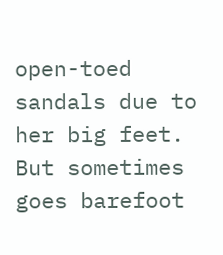open-toed sandals due to her big feet. But sometimes goes barefoot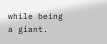while being a giant.